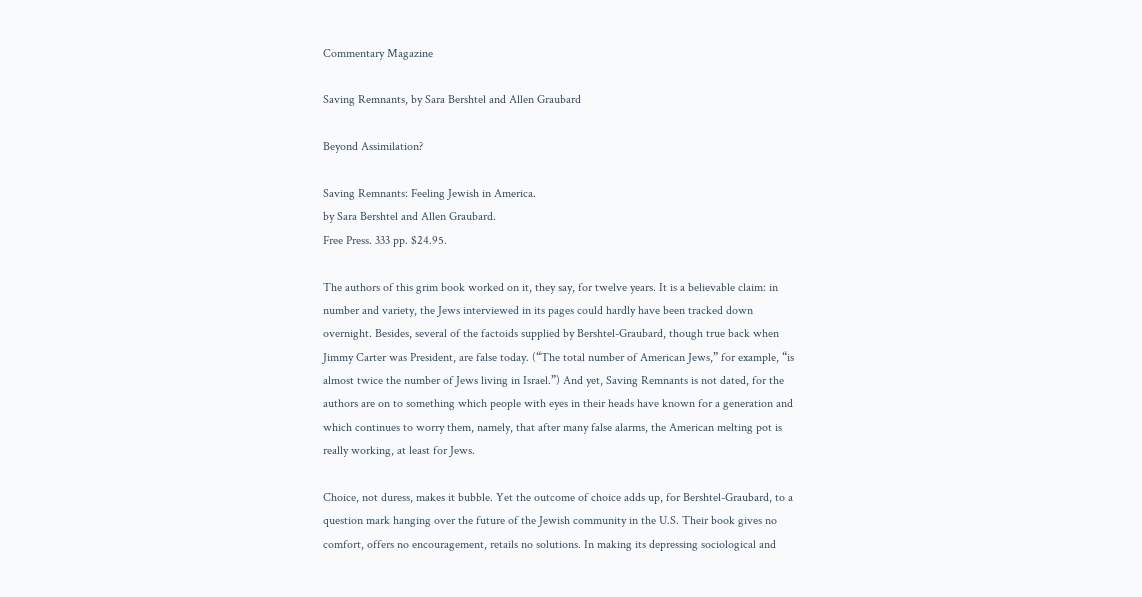Commentary Magazine

Saving Remnants, by Sara Bershtel and Allen Graubard

Beyond Assimilation?

Saving Remnants: Feeling Jewish in America.
by Sara Bershtel and Allen Graubard.
Free Press. 333 pp. $24.95.

The authors of this grim book worked on it, they say, for twelve years. It is a believable claim: in number and variety, the Jews interviewed in its pages could hardly have been tracked down overnight. Besides, several of the factoids supplied by Bershtel-Graubard, though true back when Jimmy Carter was President, are false today. (“The total number of American Jews,” for example, “is almost twice the number of Jews living in Israel.”) And yet, Saving Remnants is not dated, for the authors are on to something which people with eyes in their heads have known for a generation and which continues to worry them, namely, that after many false alarms, the American melting pot is really working, at least for Jews.

Choice, not duress, makes it bubble. Yet the outcome of choice adds up, for Bershtel-Graubard, to a question mark hanging over the future of the Jewish community in the U.S. Their book gives no comfort, offers no encouragement, retails no solutions. In making its depressing sociological and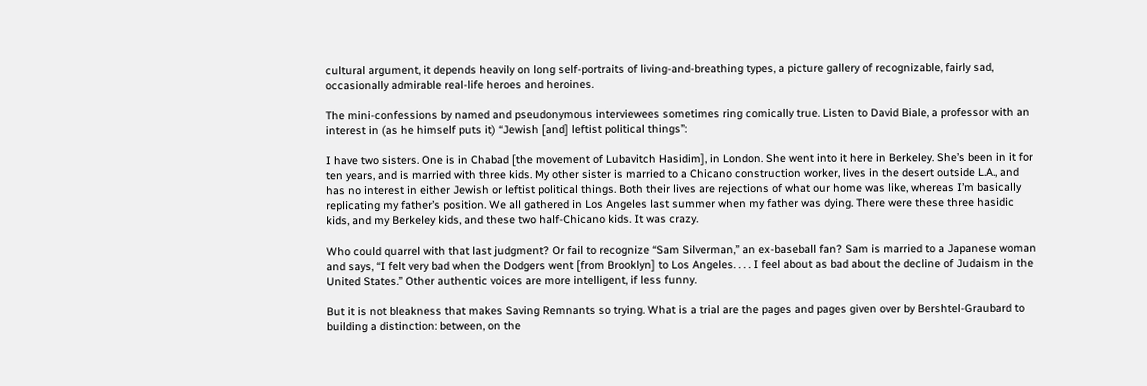cultural argument, it depends heavily on long self-portraits of living-and-breathing types, a picture gallery of recognizable, fairly sad, occasionally admirable real-life heroes and heroines.

The mini-confessions by named and pseudonymous interviewees sometimes ring comically true. Listen to David Biale, a professor with an interest in (as he himself puts it) “Jewish [and] leftist political things”:

I have two sisters. One is in Chabad [the movement of Lubavitch Hasidim], in London. She went into it here in Berkeley. She’s been in it for ten years, and is married with three kids. My other sister is married to a Chicano construction worker, lives in the desert outside L.A., and has no interest in either Jewish or leftist political things. Both their lives are rejections of what our home was like, whereas I’m basically replicating my father’s position. We all gathered in Los Angeles last summer when my father was dying. There were these three hasidic kids, and my Berkeley kids, and these two half-Chicano kids. It was crazy.

Who could quarrel with that last judgment? Or fail to recognize “Sam Silverman,” an ex-baseball fan? Sam is married to a Japanese woman and says, “I felt very bad when the Dodgers went [from Brooklyn] to Los Angeles. . . . I feel about as bad about the decline of Judaism in the United States.” Other authentic voices are more intelligent, if less funny.

But it is not bleakness that makes Saving Remnants so trying. What is a trial are the pages and pages given over by Bershtel-Graubard to building a distinction: between, on the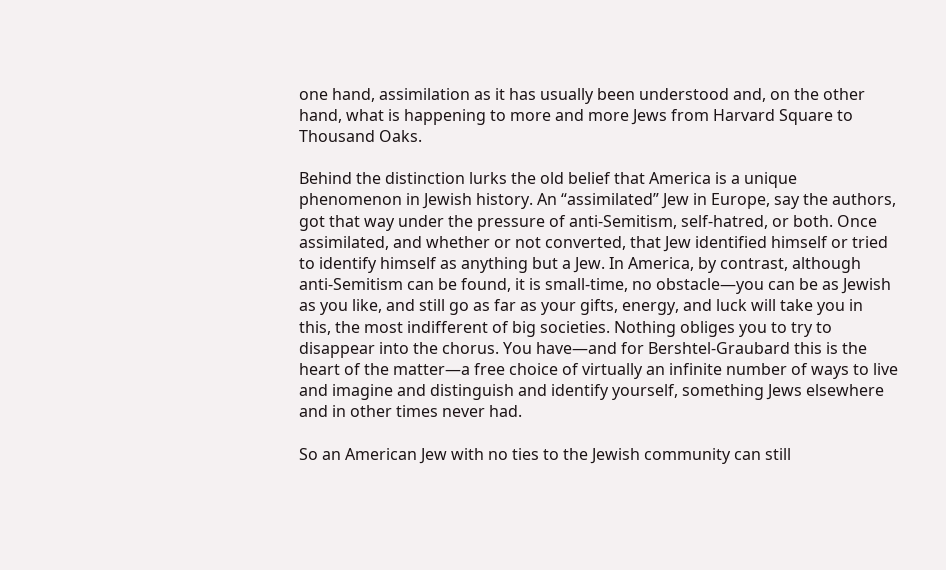one hand, assimilation as it has usually been understood and, on the other hand, what is happening to more and more Jews from Harvard Square to Thousand Oaks.

Behind the distinction lurks the old belief that America is a unique phenomenon in Jewish history. An “assimilated” Jew in Europe, say the authors, got that way under the pressure of anti-Semitism, self-hatred, or both. Once assimilated, and whether or not converted, that Jew identified himself or tried to identify himself as anything but a Jew. In America, by contrast, although anti-Semitism can be found, it is small-time, no obstacle—you can be as Jewish as you like, and still go as far as your gifts, energy, and luck will take you in this, the most indifferent of big societies. Nothing obliges you to try to disappear into the chorus. You have—and for Bershtel-Graubard this is the heart of the matter—a free choice of virtually an infinite number of ways to live and imagine and distinguish and identify yourself, something Jews elsewhere and in other times never had.

So an American Jew with no ties to the Jewish community can still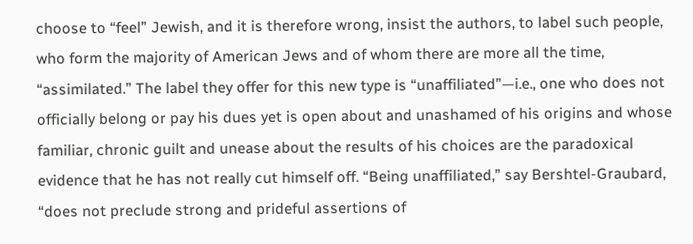choose to “feel” Jewish, and it is therefore wrong, insist the authors, to label such people, who form the majority of American Jews and of whom there are more all the time, “assimilated.” The label they offer for this new type is “unaffiliated”—i.e., one who does not officially belong or pay his dues yet is open about and unashamed of his origins and whose familiar, chronic guilt and unease about the results of his choices are the paradoxical evidence that he has not really cut himself off. “Being unaffiliated,” say Bershtel-Graubard, “does not preclude strong and prideful assertions of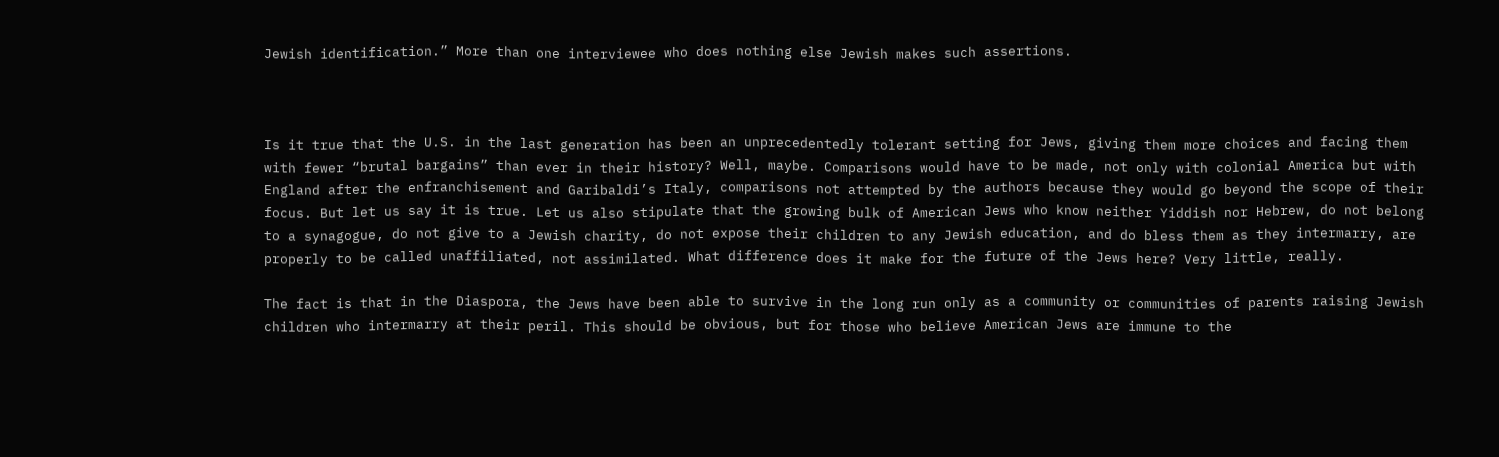Jewish identification.” More than one interviewee who does nothing else Jewish makes such assertions.



Is it true that the U.S. in the last generation has been an unprecedentedly tolerant setting for Jews, giving them more choices and facing them with fewer “brutal bargains” than ever in their history? Well, maybe. Comparisons would have to be made, not only with colonial America but with England after the enfranchisement and Garibaldi’s Italy, comparisons not attempted by the authors because they would go beyond the scope of their focus. But let us say it is true. Let us also stipulate that the growing bulk of American Jews who know neither Yiddish nor Hebrew, do not belong to a synagogue, do not give to a Jewish charity, do not expose their children to any Jewish education, and do bless them as they intermarry, are properly to be called unaffiliated, not assimilated. What difference does it make for the future of the Jews here? Very little, really.

The fact is that in the Diaspora, the Jews have been able to survive in the long run only as a community or communities of parents raising Jewish children who intermarry at their peril. This should be obvious, but for those who believe American Jews are immune to the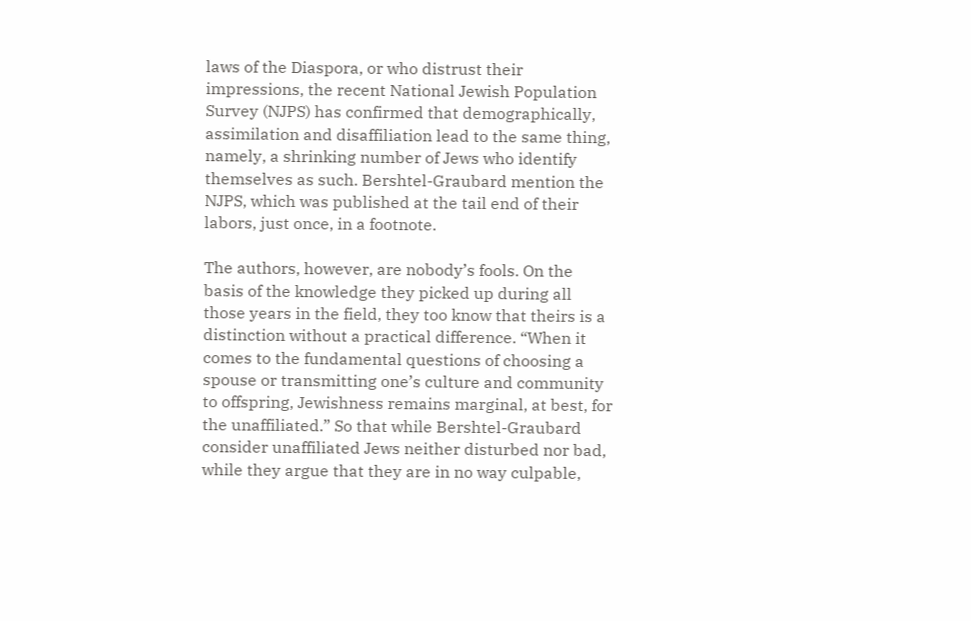laws of the Diaspora, or who distrust their impressions, the recent National Jewish Population Survey (NJPS) has confirmed that demographically, assimilation and disaffiliation lead to the same thing, namely, a shrinking number of Jews who identify themselves as such. Bershtel-Graubard mention the NJPS, which was published at the tail end of their labors, just once, in a footnote.

The authors, however, are nobody’s fools. On the basis of the knowledge they picked up during all those years in the field, they too know that theirs is a distinction without a practical difference. “When it comes to the fundamental questions of choosing a spouse or transmitting one’s culture and community to offspring, Jewishness remains marginal, at best, for the unaffiliated.” So that while Bershtel-Graubard consider unaffiliated Jews neither disturbed nor bad, while they argue that they are in no way culpable,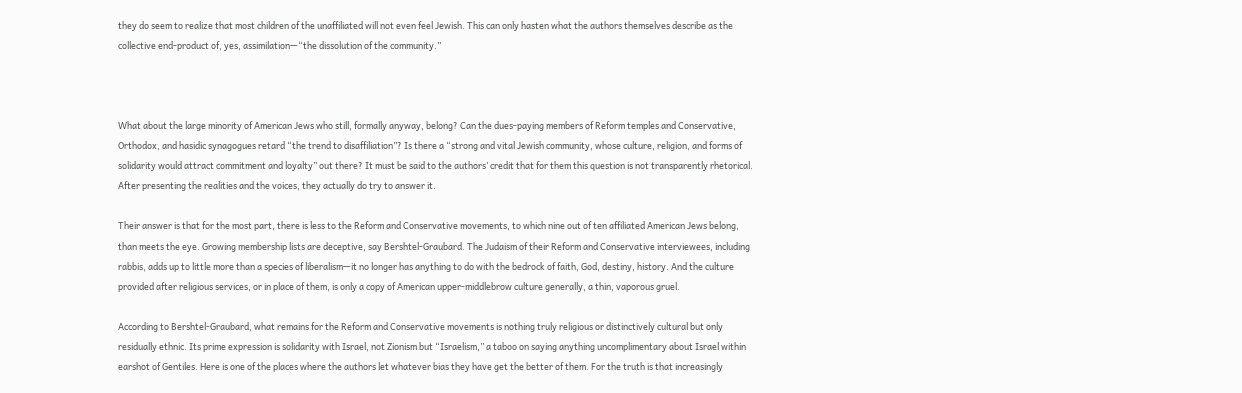they do seem to realize that most children of the unaffiliated will not even feel Jewish. This can only hasten what the authors themselves describe as the collective end-product of, yes, assimilation—“the dissolution of the community.”



What about the large minority of American Jews who still, formally anyway, belong? Can the dues-paying members of Reform temples and Conservative, Orthodox, and hasidic synagogues retard “the trend to disaffiliation”? Is there a “strong and vital Jewish community, whose culture, religion, and forms of solidarity would attract commitment and loyalty” out there? It must be said to the authors’ credit that for them this question is not transparently rhetorical. After presenting the realities and the voices, they actually do try to answer it.

Their answer is that for the most part, there is less to the Reform and Conservative movements, to which nine out of ten affiliated American Jews belong, than meets the eye. Growing membership lists are deceptive, say Bershtel-Graubard. The Judaism of their Reform and Conservative interviewees, including rabbis, adds up to little more than a species of liberalism—it no longer has anything to do with the bedrock of faith, God, destiny, history. And the culture provided after religious services, or in place of them, is only a copy of American upper-middlebrow culture generally, a thin, vaporous gruel.

According to Bershtel-Graubard, what remains for the Reform and Conservative movements is nothing truly religious or distinctively cultural but only residually ethnic. Its prime expression is solidarity with Israel, not Zionism but “Israelism,” a taboo on saying anything uncomplimentary about Israel within earshot of Gentiles. Here is one of the places where the authors let whatever bias they have get the better of them. For the truth is that increasingly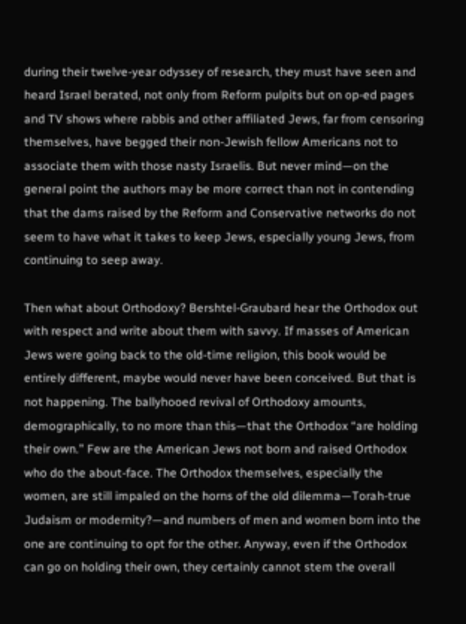during their twelve-year odyssey of research, they must have seen and heard Israel berated, not only from Reform pulpits but on op-ed pages and TV shows where rabbis and other affiliated Jews, far from censoring themselves, have begged their non-Jewish fellow Americans not to associate them with those nasty Israelis. But never mind—on the general point the authors may be more correct than not in contending that the dams raised by the Reform and Conservative networks do not seem to have what it takes to keep Jews, especially young Jews, from continuing to seep away.

Then what about Orthodoxy? Bershtel-Graubard hear the Orthodox out with respect and write about them with savvy. If masses of American Jews were going back to the old-time religion, this book would be entirely different, maybe would never have been conceived. But that is not happening. The ballyhooed revival of Orthodoxy amounts, demographically, to no more than this—that the Orthodox “are holding their own.” Few are the American Jews not born and raised Orthodox who do the about-face. The Orthodox themselves, especially the women, are still impaled on the horns of the old dilemma—Torah-true Judaism or modernity?—and numbers of men and women born into the one are continuing to opt for the other. Anyway, even if the Orthodox can go on holding their own, they certainly cannot stem the overall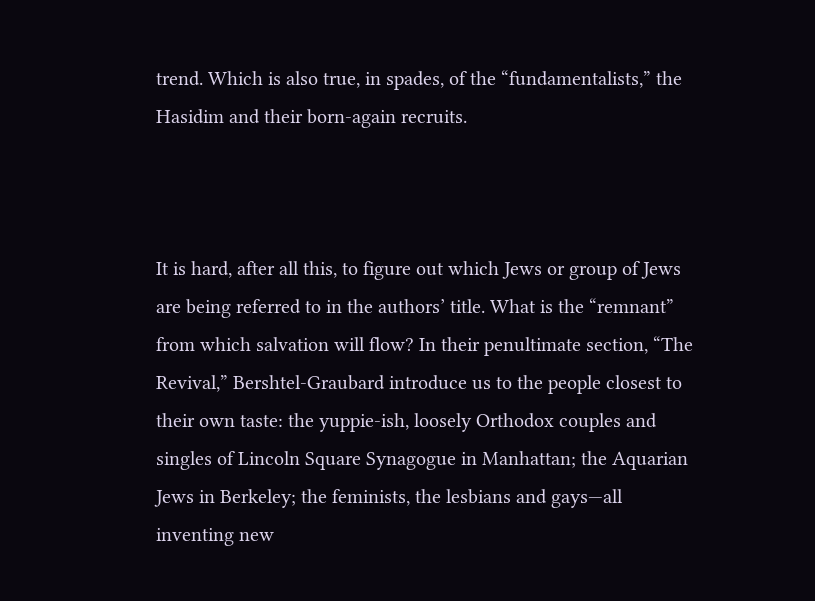trend. Which is also true, in spades, of the “fundamentalists,” the Hasidim and their born-again recruits.



It is hard, after all this, to figure out which Jews or group of Jews are being referred to in the authors’ title. What is the “remnant” from which salvation will flow? In their penultimate section, “The Revival,” Bershtel-Graubard introduce us to the people closest to their own taste: the yuppie-ish, loosely Orthodox couples and singles of Lincoln Square Synagogue in Manhattan; the Aquarian Jews in Berkeley; the feminists, the lesbians and gays—all inventing new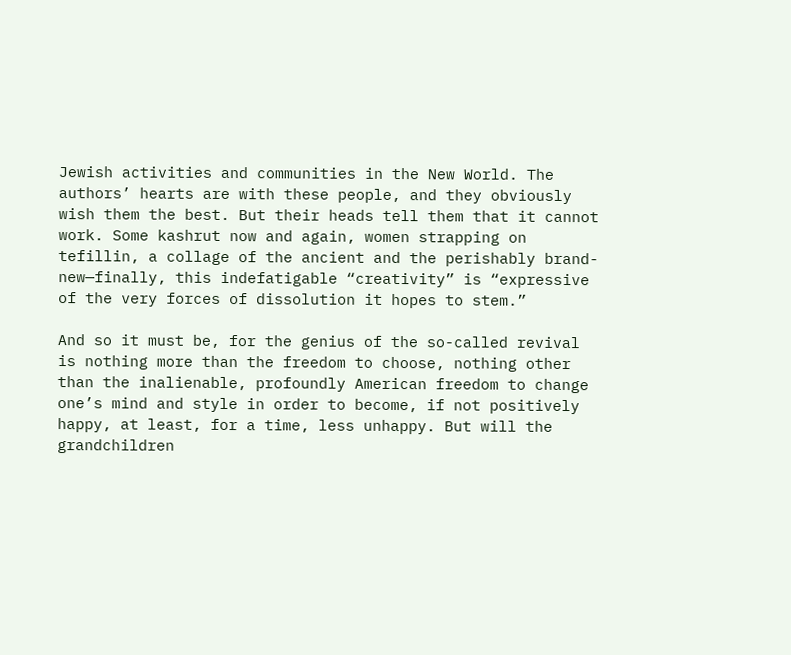Jewish activities and communities in the New World. The authors’ hearts are with these people, and they obviously wish them the best. But their heads tell them that it cannot work. Some kashrut now and again, women strapping on tefillin, a collage of the ancient and the perishably brand-new—finally, this indefatigable “creativity” is “expressive of the very forces of dissolution it hopes to stem.”

And so it must be, for the genius of the so-called revival is nothing more than the freedom to choose, nothing other than the inalienable, profoundly American freedom to change one’s mind and style in order to become, if not positively happy, at least, for a time, less unhappy. But will the grandchildren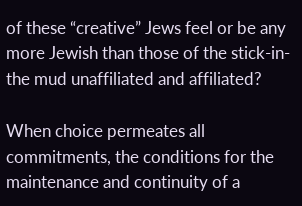of these “creative” Jews feel or be any more Jewish than those of the stick-in-the mud unaffiliated and affiliated?

When choice permeates all commitments, the conditions for the maintenance and continuity of a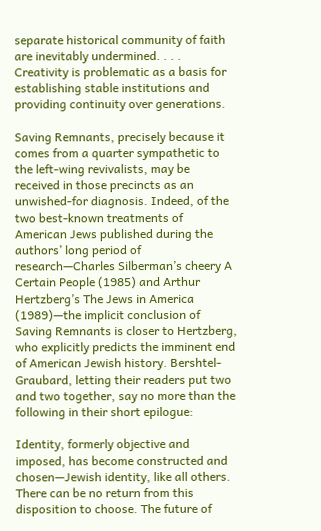separate historical community of faith are inevitably undermined. . . . Creativity is problematic as a basis for establishing stable institutions and providing continuity over generations.

Saving Remnants, precisely because it comes from a quarter sympathetic to the left-wing revivalists, may be received in those precincts as an unwished-for diagnosis. Indeed, of the two best-known treatments of American Jews published during the authors’ long period of research—Charles Silberman’s cheery A Certain People (1985) and Arthur Hertzberg’s The Jews in America (1989)—the implicit conclusion of Saving Remnants is closer to Hertzberg, who explicitly predicts the imminent end of American Jewish history. Bershtel-Graubard, letting their readers put two and two together, say no more than the following in their short epilogue:

Identity, formerly objective and imposed, has become constructed and chosen—Jewish identity, like all others. There can be no return from this disposition to choose. The future of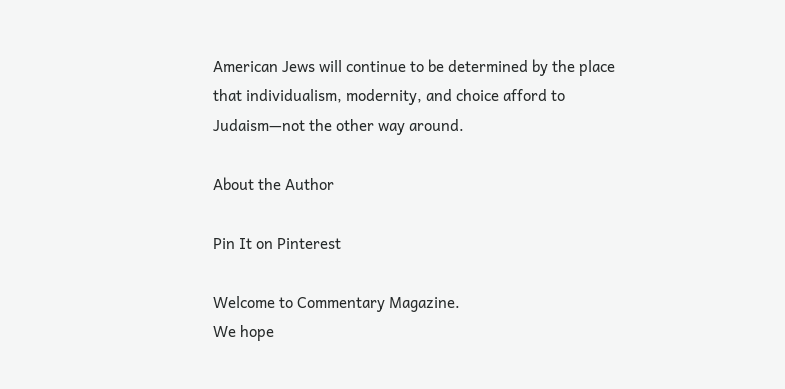American Jews will continue to be determined by the place that individualism, modernity, and choice afford to Judaism—not the other way around.

About the Author

Pin It on Pinterest

Welcome to Commentary Magazine.
We hope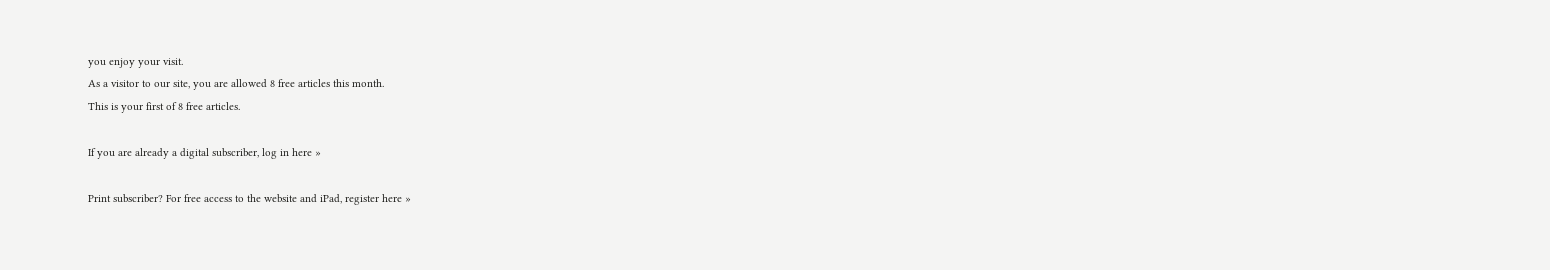you enjoy your visit.
As a visitor to our site, you are allowed 8 free articles this month.
This is your first of 8 free articles.

If you are already a digital subscriber, log in here »

Print subscriber? For free access to the website and iPad, register here »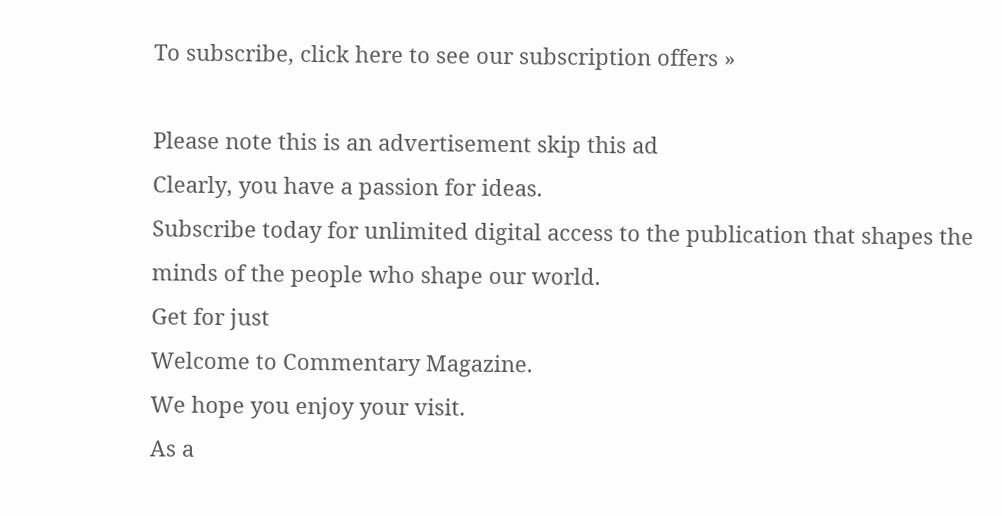To subscribe, click here to see our subscription offers »

Please note this is an advertisement skip this ad
Clearly, you have a passion for ideas.
Subscribe today for unlimited digital access to the publication that shapes the minds of the people who shape our world.
Get for just
Welcome to Commentary Magazine.
We hope you enjoy your visit.
As a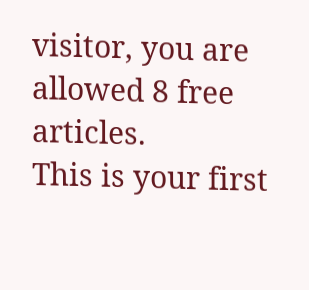visitor, you are allowed 8 free articles.
This is your first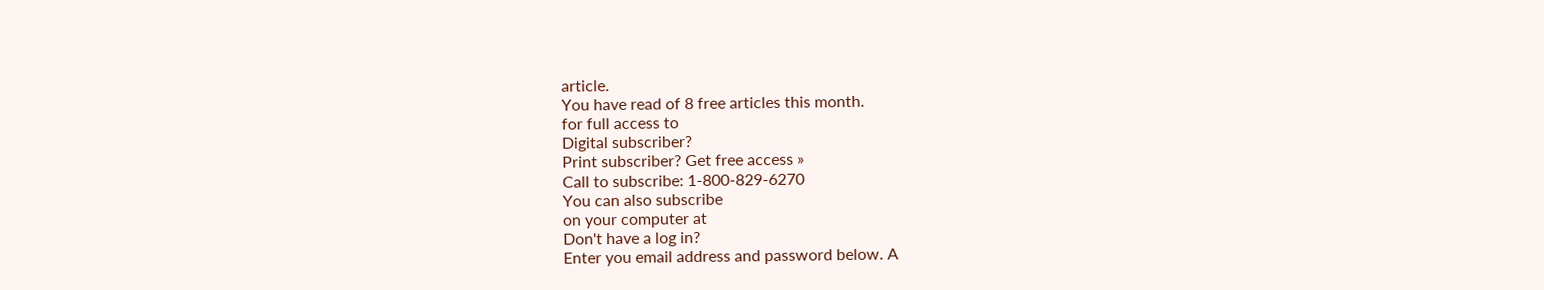article.
You have read of 8 free articles this month.
for full access to
Digital subscriber?
Print subscriber? Get free access »
Call to subscribe: 1-800-829-6270
You can also subscribe
on your computer at
Don't have a log in?
Enter you email address and password below. A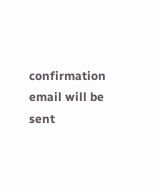confirmation email will be sent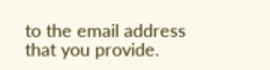to the email address that you provide.